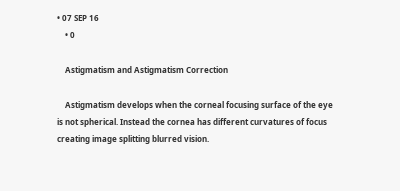• 07 SEP 16
    • 0

    Astigmatism and Astigmatism Correction

    Astigmatism develops when the corneal focusing surface of the eye is not spherical. Instead the cornea has different curvatures of focus creating image splitting blurred vision.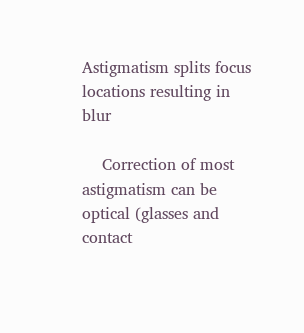Astigmatism splits focus locations resulting in blur

    Correction of most astigmatism can be optical (glasses and contact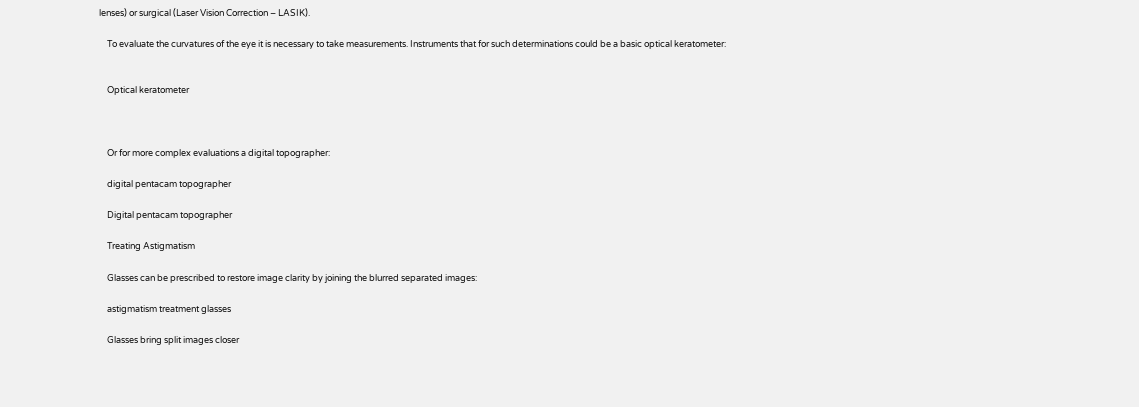lenses) or surgical (Laser Vision Correction – LASIK).

    To evaluate the curvatures of the eye it is necessary to take measurements. Instruments that for such determinations could be a basic optical keratometer:


    Optical keratometer



    Or for more complex evaluations a digital topographer:

    digital pentacam topographer

    Digital pentacam topographer

    Treating Astigmatism

    Glasses can be prescribed to restore image clarity by joining the blurred separated images:

    astigmatism treatment glasses

    Glasses bring split images closer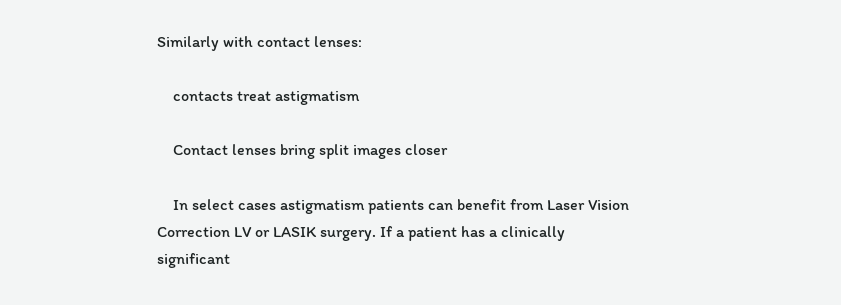Similarly with contact lenses:

    contacts treat astigmatism

    Contact lenses bring split images closer

    In select cases astigmatism patients can benefit from Laser Vision Correction LV or LASIK surgery. If a patient has a clinically significant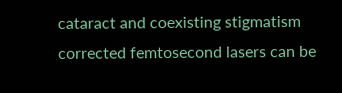cataract and coexisting stigmatism corrected femtosecond lasers can be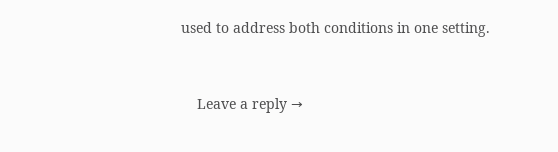used to address both conditions in one setting.


    Leave a reply →